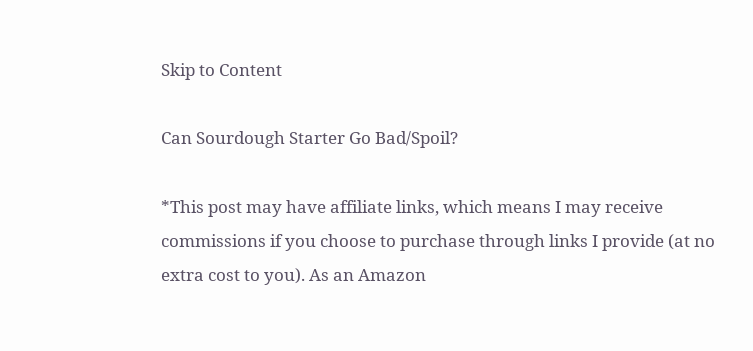Skip to Content

Can Sourdough Starter Go Bad/Spoil?

*This post may have affiliate links, which means I may receive commissions if you choose to purchase through links I provide (at no extra cost to you). As an Amazon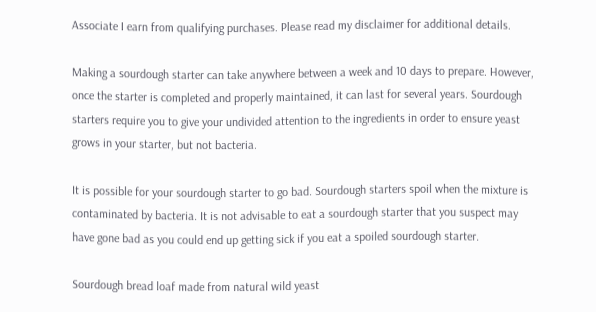Associate I earn from qualifying purchases. Please read my disclaimer for additional details.

Making a sourdough starter can take anywhere between a week and 10 days to prepare. However, once the starter is completed and properly maintained, it can last for several years. Sourdough starters require you to give your undivided attention to the ingredients in order to ensure yeast grows in your starter, but not bacteria.

It is possible for your sourdough starter to go bad. Sourdough starters spoil when the mixture is contaminated by bacteria. It is not advisable to eat a sourdough starter that you suspect may have gone bad as you could end up getting sick if you eat a spoiled sourdough starter.

Sourdough bread loaf made from natural wild yeast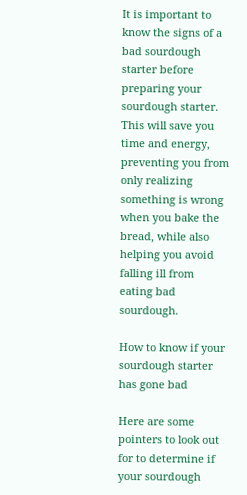It is important to know the signs of a bad sourdough starter before preparing your sourdough starter. This will save you time and energy, preventing you from only realizing something is wrong when you bake the bread, while also helping you avoid falling ill from eating bad sourdough.

How to know if your sourdough starter has gone bad

Here are some pointers to look out for to determine if your sourdough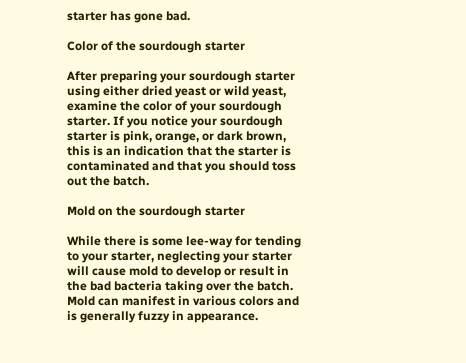starter has gone bad.

Color of the sourdough starter

After preparing your sourdough starter using either dried yeast or wild yeast, examine the color of your sourdough starter. If you notice your sourdough starter is pink, orange, or dark brown, this is an indication that the starter is contaminated and that you should toss out the batch.

Mold on the sourdough starter

While there is some lee-way for tending to your starter, neglecting your starter will cause mold to develop or result in the bad bacteria taking over the batch. Mold can manifest in various colors and is generally fuzzy in appearance.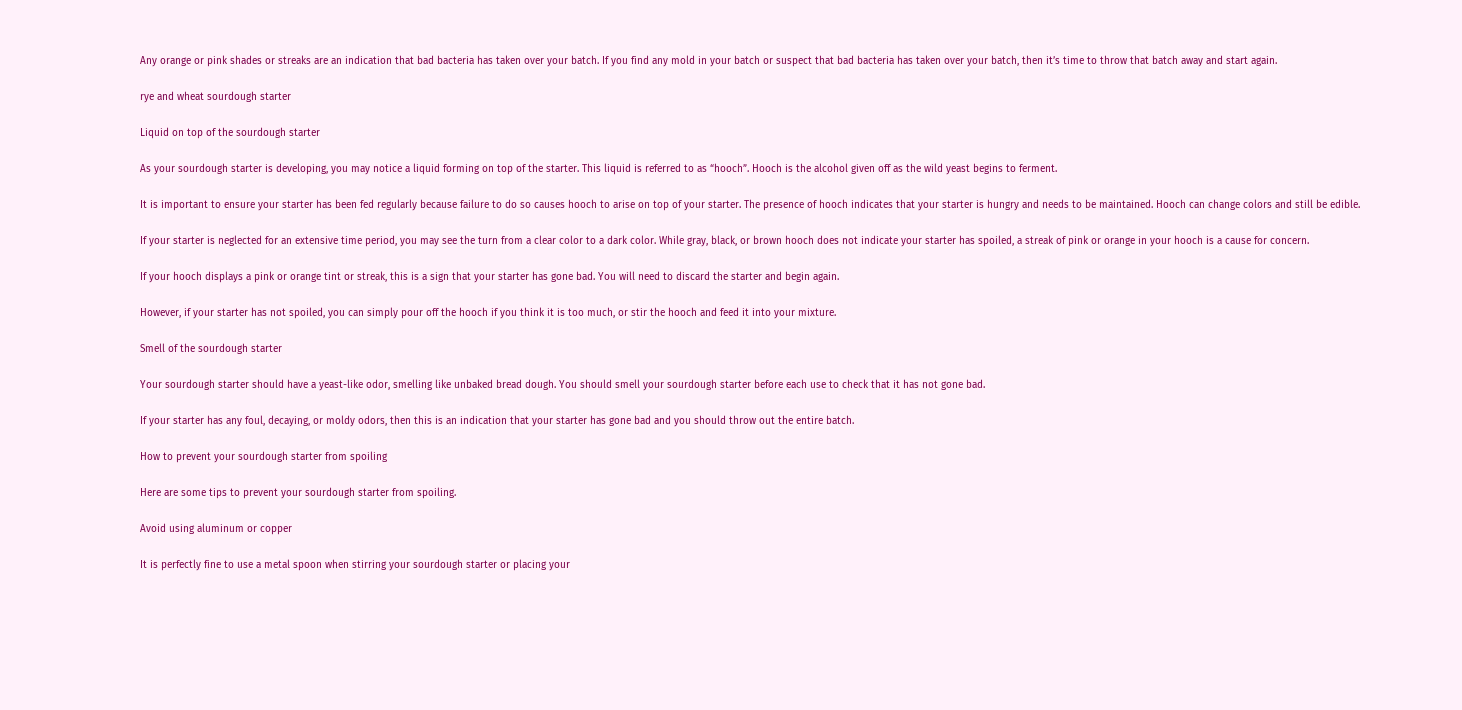Any orange or pink shades or streaks are an indication that bad bacteria has taken over your batch. If you find any mold in your batch or suspect that bad bacteria has taken over your batch, then it’s time to throw that batch away and start again.

rye and wheat sourdough starter

Liquid on top of the sourdough starter

As your sourdough starter is developing, you may notice a liquid forming on top of the starter. This liquid is referred to as “hooch”. Hooch is the alcohol given off as the wild yeast begins to ferment.

It is important to ensure your starter has been fed regularly because failure to do so causes hooch to arise on top of your starter. The presence of hooch indicates that your starter is hungry and needs to be maintained. Hooch can change colors and still be edible.

If your starter is neglected for an extensive time period, you may see the turn from a clear color to a dark color. While gray, black, or brown hooch does not indicate your starter has spoiled, a streak of pink or orange in your hooch is a cause for concern.

If your hooch displays a pink or orange tint or streak, this is a sign that your starter has gone bad. You will need to discard the starter and begin again.

However, if your starter has not spoiled, you can simply pour off the hooch if you think it is too much, or stir the hooch and feed it into your mixture.

Smell of the sourdough starter

Your sourdough starter should have a yeast-like odor, smelling like unbaked bread dough. You should smell your sourdough starter before each use to check that it has not gone bad.

If your starter has any foul, decaying, or moldy odors, then this is an indication that your starter has gone bad and you should throw out the entire batch.

How to prevent your sourdough starter from spoiling

Here are some tips to prevent your sourdough starter from spoiling.

Avoid using aluminum or copper

It is perfectly fine to use a metal spoon when stirring your sourdough starter or placing your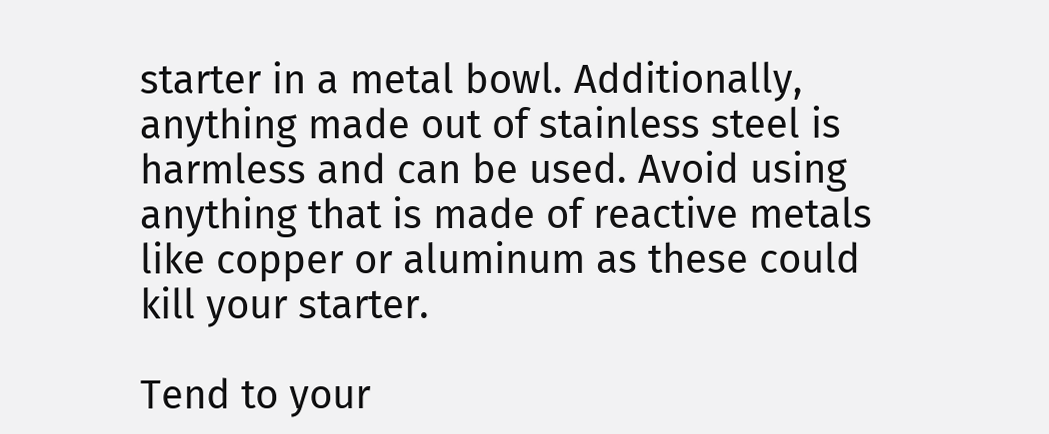starter in a metal bowl. Additionally, anything made out of stainless steel is harmless and can be used. Avoid using anything that is made of reactive metals like copper or aluminum as these could kill your starter.

Tend to your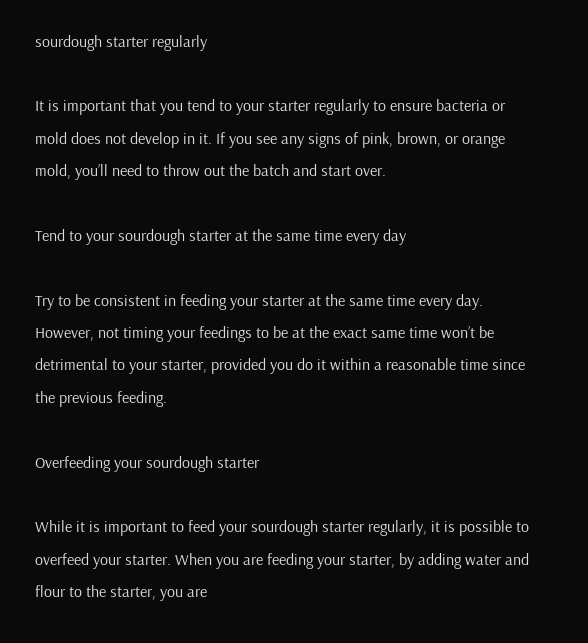sourdough starter regularly

It is important that you tend to your starter regularly to ensure bacteria or mold does not develop in it. If you see any signs of pink, brown, or orange mold, you’ll need to throw out the batch and start over.

Tend to your sourdough starter at the same time every day

Try to be consistent in feeding your starter at the same time every day. However, not timing your feedings to be at the exact same time won’t be detrimental to your starter, provided you do it within a reasonable time since the previous feeding.

Overfeeding your sourdough starter

While it is important to feed your sourdough starter regularly, it is possible to overfeed your starter. When you are feeding your starter, by adding water and flour to the starter, you are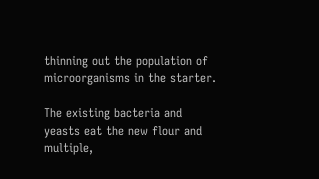thinning out the population of microorganisms in the starter.

The existing bacteria and yeasts eat the new flour and multiple,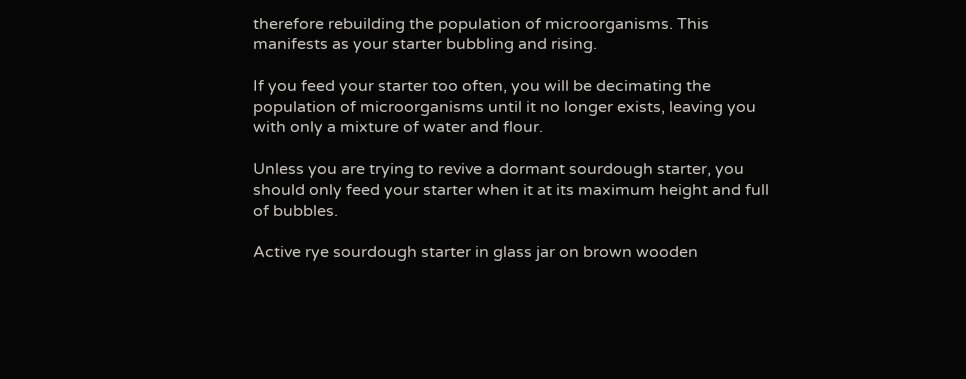therefore rebuilding the population of microorganisms. This manifests as your starter bubbling and rising.

If you feed your starter too often, you will be decimating the population of microorganisms until it no longer exists, leaving you with only a mixture of water and flour.

Unless you are trying to revive a dormant sourdough starter, you should only feed your starter when it at its maximum height and full of bubbles.

Active rye sourdough starter in glass jar on brown wooden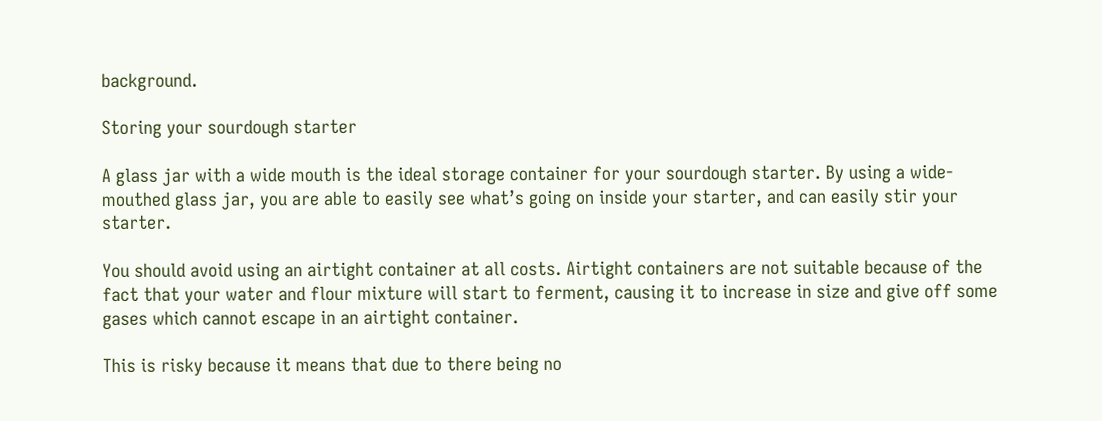background.

Storing your sourdough starter

A glass jar with a wide mouth is the ideal storage container for your sourdough starter. By using a wide-mouthed glass jar, you are able to easily see what’s going on inside your starter, and can easily stir your starter.

You should avoid using an airtight container at all costs. Airtight containers are not suitable because of the fact that your water and flour mixture will start to ferment, causing it to increase in size and give off some gases which cannot escape in an airtight container.

This is risky because it means that due to there being no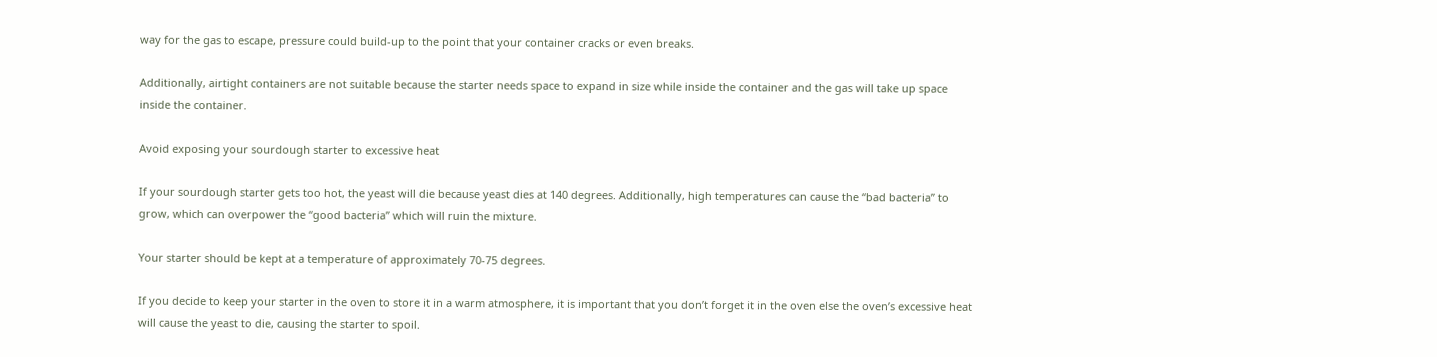way for the gas to escape, pressure could build-up to the point that your container cracks or even breaks.

Additionally, airtight containers are not suitable because the starter needs space to expand in size while inside the container and the gas will take up space inside the container.

Avoid exposing your sourdough starter to excessive heat

If your sourdough starter gets too hot, the yeast will die because yeast dies at 140 degrees. Additionally, high temperatures can cause the “bad bacteria” to grow, which can overpower the “good bacteria” which will ruin the mixture.

Your starter should be kept at a temperature of approximately 70-75 degrees.

If you decide to keep your starter in the oven to store it in a warm atmosphere, it is important that you don’t forget it in the oven else the oven’s excessive heat will cause the yeast to die, causing the starter to spoil.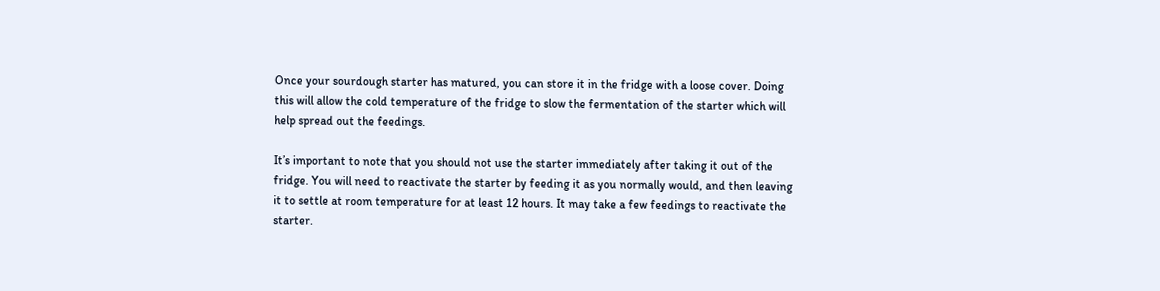Once your sourdough starter has matured, you can store it in the fridge with a loose cover. Doing this will allow the cold temperature of the fridge to slow the fermentation of the starter which will help spread out the feedings.

It’s important to note that you should not use the starter immediately after taking it out of the fridge. You will need to reactivate the starter by feeding it as you normally would, and then leaving it to settle at room temperature for at least 12 hours. It may take a few feedings to reactivate the starter.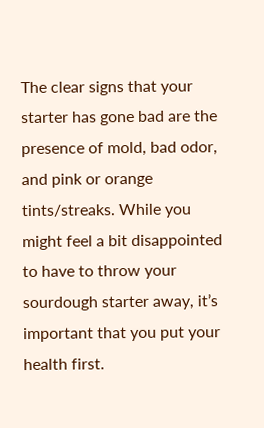The clear signs that your starter has gone bad are the presence of mold, bad odor, and pink or orange tints/streaks. While you might feel a bit disappointed to have to throw your sourdough starter away, it’s important that you put your health first.